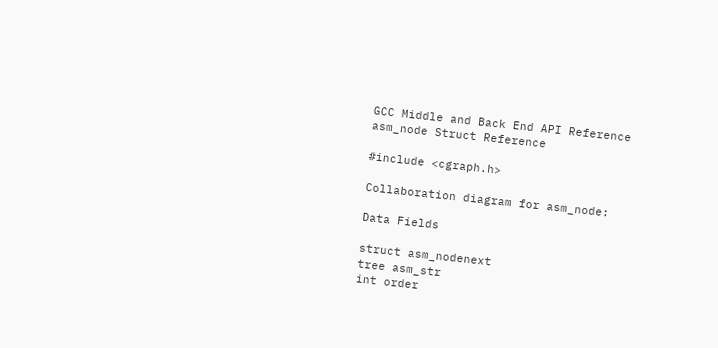GCC Middle and Back End API Reference
asm_node Struct Reference

#include <cgraph.h>

Collaboration diagram for asm_node:

Data Fields

struct asm_nodenext
tree asm_str
int order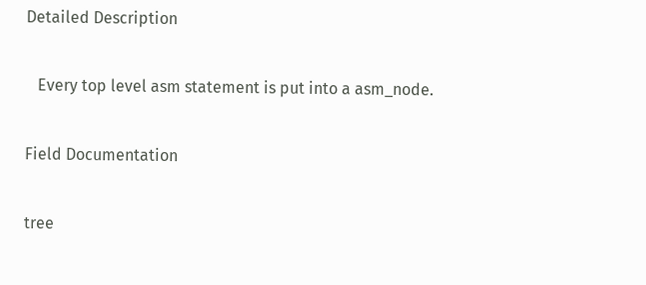Detailed Description

   Every top level asm statement is put into a asm_node.

Field Documentation

tree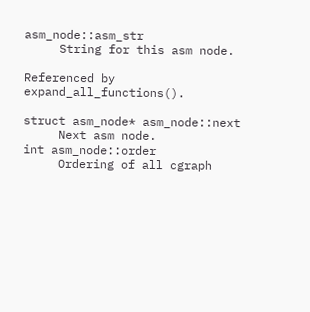asm_node::asm_str
     String for this asm node.

Referenced by expand_all_functions().

struct asm_node* asm_node::next
     Next asm node.
int asm_node::order
     Ordering of all cgraph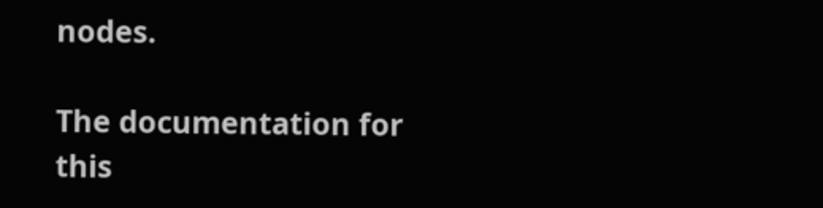nodes.

The documentation for this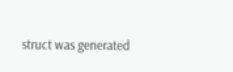struct was generated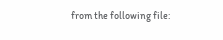from the following file: